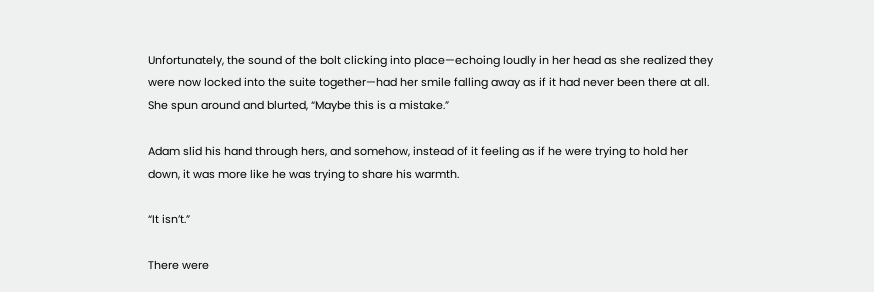Unfortunately, the sound of the bolt clicking into place—echoing loudly in her head as she realized they were now locked into the suite together—had her smile falling away as if it had never been there at all. She spun around and blurted, “Maybe this is a mistake.”

Adam slid his hand through hers, and somehow, instead of it feeling as if he were trying to hold her down, it was more like he was trying to share his warmth.

“It isn’t.”

There were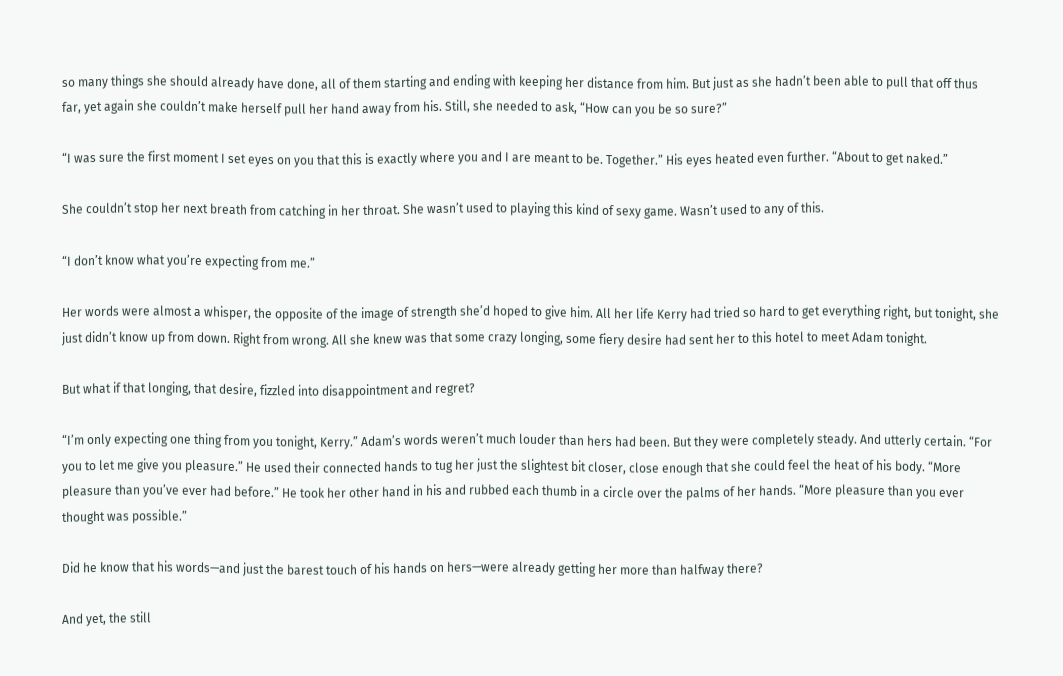so many things she should already have done, all of them starting and ending with keeping her distance from him. But just as she hadn’t been able to pull that off thus far, yet again she couldn’t make herself pull her hand away from his. Still, she needed to ask, “How can you be so sure?”

“I was sure the first moment I set eyes on you that this is exactly where you and I are meant to be. Together.” His eyes heated even further. “About to get naked.”

She couldn’t stop her next breath from catching in her throat. She wasn’t used to playing this kind of sexy game. Wasn’t used to any of this.

“I don’t know what you’re expecting from me.”

Her words were almost a whisper, the opposite of the image of strength she’d hoped to give him. All her life Kerry had tried so hard to get everything right, but tonight, she just didn’t know up from down. Right from wrong. All she knew was that some crazy longing, some fiery desire had sent her to this hotel to meet Adam tonight.

But what if that longing, that desire, fizzled into disappointment and regret?

“I’m only expecting one thing from you tonight, Kerry.” Adam’s words weren’t much louder than hers had been. But they were completely steady. And utterly certain. “For you to let me give you pleasure.” He used their connected hands to tug her just the slightest bit closer, close enough that she could feel the heat of his body. “More pleasure than you’ve ever had before.” He took her other hand in his and rubbed each thumb in a circle over the palms of her hands. “More pleasure than you ever thought was possible.”

Did he know that his words—and just the barest touch of his hands on hers—were already getting her more than halfway there?

And yet, the still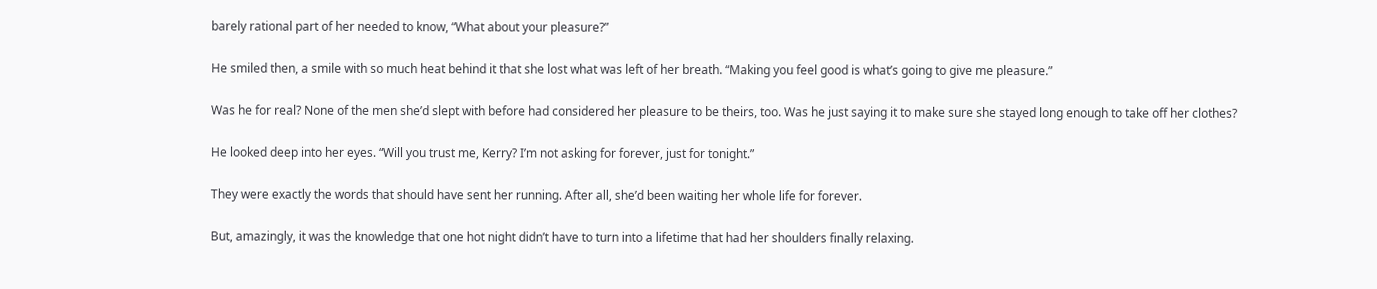barely rational part of her needed to know, “What about your pleasure?”

He smiled then, a smile with so much heat behind it that she lost what was left of her breath. “Making you feel good is what’s going to give me pleasure.”

Was he for real? None of the men she’d slept with before had considered her pleasure to be theirs, too. Was he just saying it to make sure she stayed long enough to take off her clothes?

He looked deep into her eyes. “Will you trust me, Kerry? I’m not asking for forever, just for tonight.”

They were exactly the words that should have sent her running. After all, she’d been waiting her whole life for forever.

But, amazingly, it was the knowledge that one hot night didn’t have to turn into a lifetime that had her shoulders finally relaxing.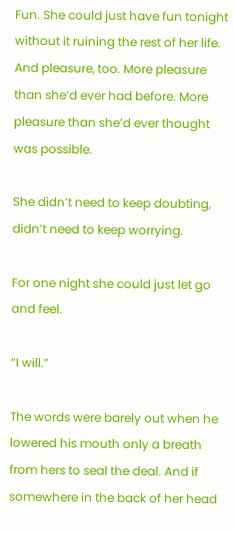Fun. She could just have fun tonight without it ruining the rest of her life. And pleasure, too. More pleasure than she’d ever had before. More pleasure than she’d ever thought was possible.

She didn’t need to keep doubting, didn’t need to keep worrying.

For one night she could just let go and feel.

“I will.”

The words were barely out when he lowered his mouth only a breath from hers to seal the deal. And if somewhere in the back of her head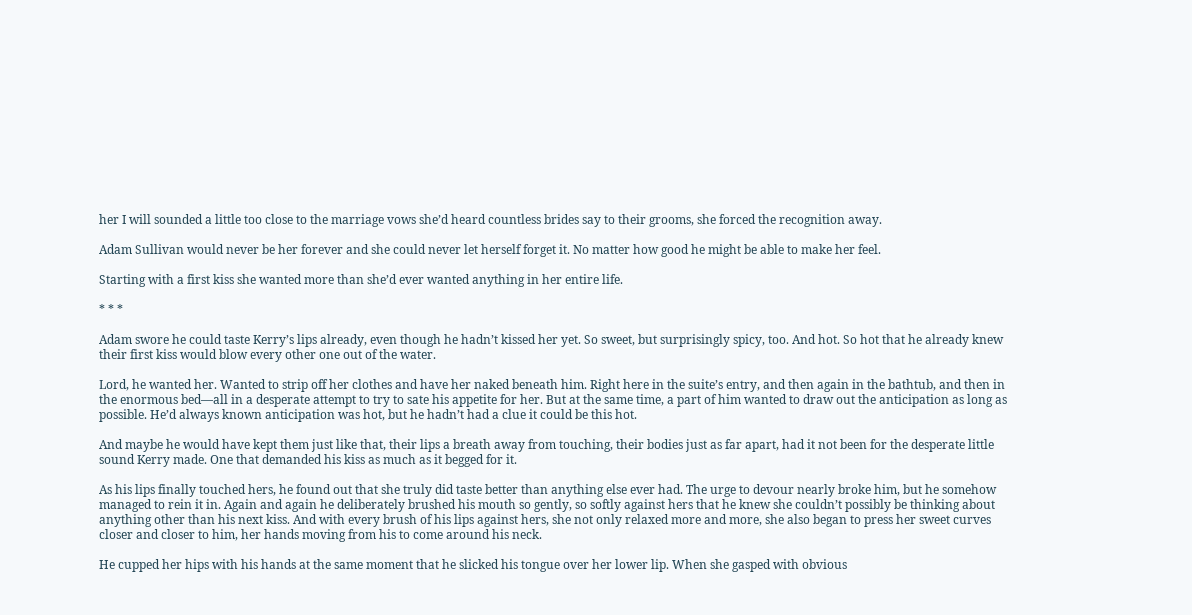her I will sounded a little too close to the marriage vows she’d heard countless brides say to their grooms, she forced the recognition away.

Adam Sullivan would never be her forever and she could never let herself forget it. No matter how good he might be able to make her feel.

Starting with a first kiss she wanted more than she’d ever wanted anything in her entire life.

* * *

Adam swore he could taste Kerry’s lips already, even though he hadn’t kissed her yet. So sweet, but surprisingly spicy, too. And hot. So hot that he already knew their first kiss would blow every other one out of the water.

Lord, he wanted her. Wanted to strip off her clothes and have her naked beneath him. Right here in the suite’s entry, and then again in the bathtub, and then in the enormous bed—all in a desperate attempt to try to sate his appetite for her. But at the same time, a part of him wanted to draw out the anticipation as long as possible. He’d always known anticipation was hot, but he hadn’t had a clue it could be this hot.

And maybe he would have kept them just like that, their lips a breath away from touching, their bodies just as far apart, had it not been for the desperate little sound Kerry made. One that demanded his kiss as much as it begged for it.

As his lips finally touched hers, he found out that she truly did taste better than anything else ever had. The urge to devour nearly broke him, but he somehow managed to rein it in. Again and again he deliberately brushed his mouth so gently, so softly against hers that he knew she couldn’t possibly be thinking about anything other than his next kiss. And with every brush of his lips against hers, she not only relaxed more and more, she also began to press her sweet curves closer and closer to him, her hands moving from his to come around his neck.

He cupped her hips with his hands at the same moment that he slicked his tongue over her lower lip. When she gasped with obvious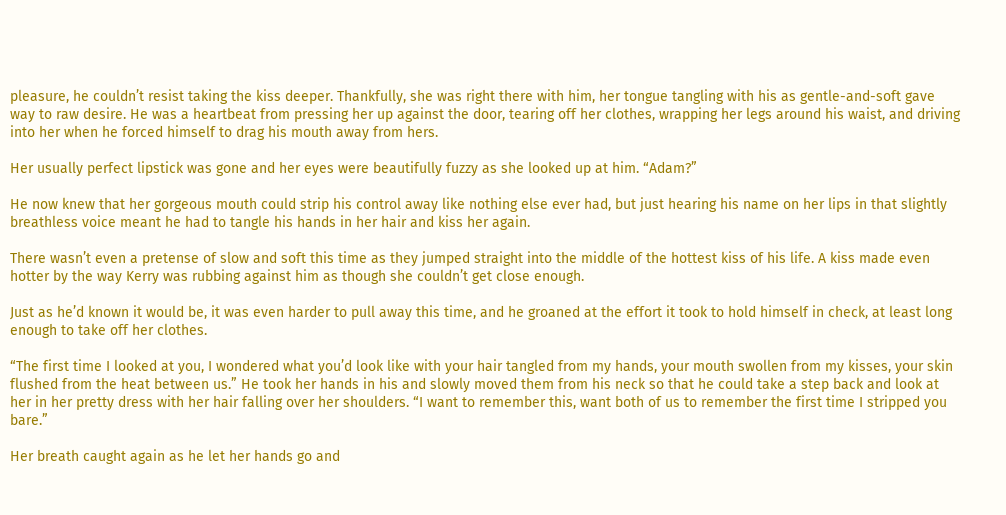pleasure, he couldn’t resist taking the kiss deeper. Thankfully, she was right there with him, her tongue tangling with his as gentle-and-soft gave way to raw desire. He was a heartbeat from pressing her up against the door, tearing off her clothes, wrapping her legs around his waist, and driving into her when he forced himself to drag his mouth away from hers.

Her usually perfect lipstick was gone and her eyes were beautifully fuzzy as she looked up at him. “Adam?”

He now knew that her gorgeous mouth could strip his control away like nothing else ever had, but just hearing his name on her lips in that slightly breathless voice meant he had to tangle his hands in her hair and kiss her again.

There wasn’t even a pretense of slow and soft this time as they jumped straight into the middle of the hottest kiss of his life. A kiss made even hotter by the way Kerry was rubbing against him as though she couldn’t get close enough.

Just as he’d known it would be, it was even harder to pull away this time, and he groaned at the effort it took to hold himself in check, at least long enough to take off her clothes.

“The first time I looked at you, I wondered what you’d look like with your hair tangled from my hands, your mouth swollen from my kisses, your skin flushed from the heat between us.” He took her hands in his and slowly moved them from his neck so that he could take a step back and look at her in her pretty dress with her hair falling over her shoulders. “I want to remember this, want both of us to remember the first time I stripped you bare.”

Her breath caught again as he let her hands go and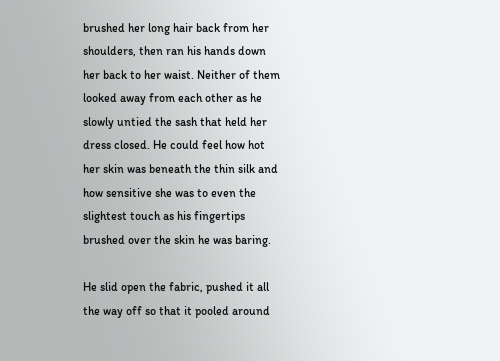brushed her long hair back from her shoulders, then ran his hands down her back to her waist. Neither of them looked away from each other as he slowly untied the sash that held her dress closed. He could feel how hot her skin was beneath the thin silk and how sensitive she was to even the slightest touch as his fingertips brushed over the skin he was baring.

He slid open the fabric, pushed it all the way off so that it pooled around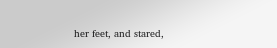her feet, and stared,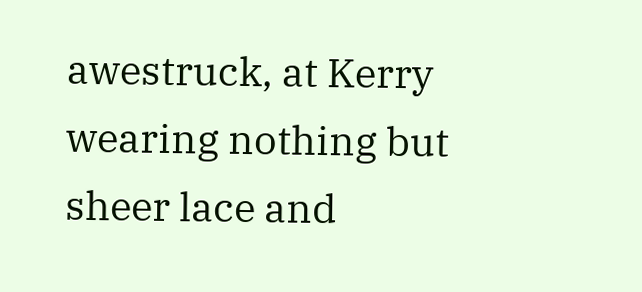awestruck, at Kerry wearing nothing but sheer lace and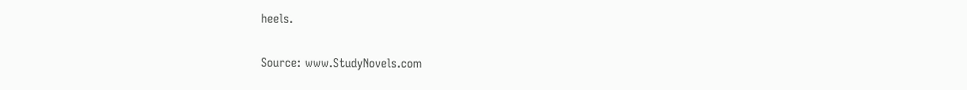heels.

Source: www.StudyNovels.com